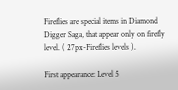Fireflies are special items in Diamond Digger Saga, that appear only on firefly level. ( 27px-Fireflies levels ).

First appearance: Level 5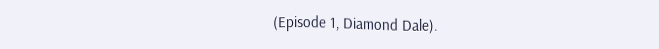(Episode 1, Diamond Dale).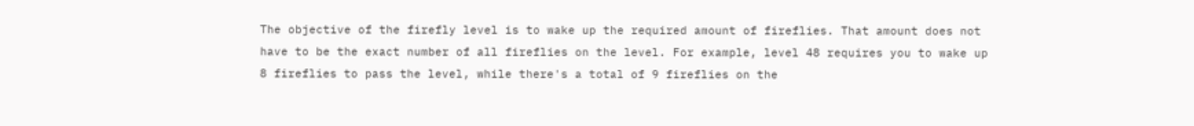The objective of the firefly level is to wake up the required amount of fireflies. That amount does not have to be the exact number of all fireflies on the level. For example, level 48 requires you to wake up 8 fireflies to pass the level, while there's a total of 9 fireflies on the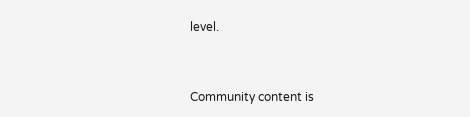level.


Community content is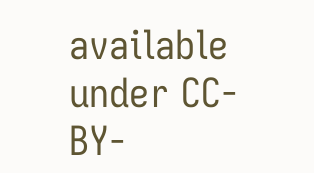available under CC-BY-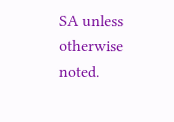SA unless otherwise noted.